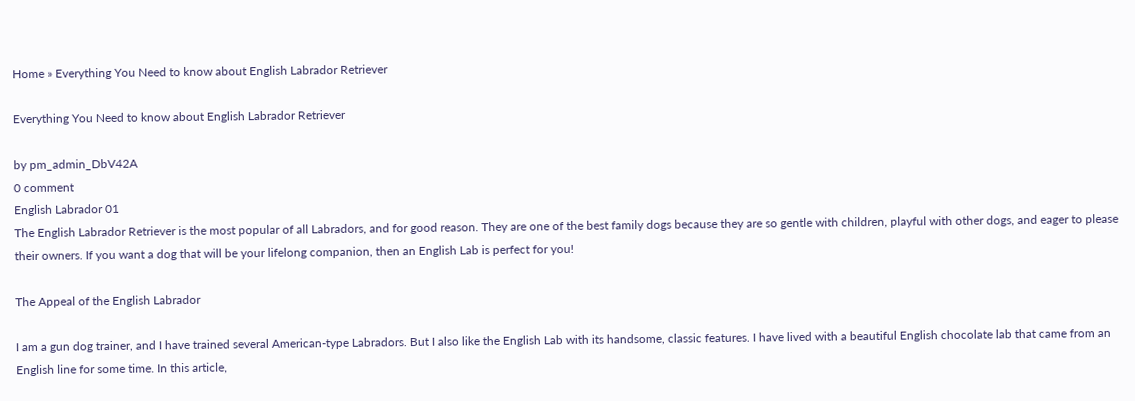Home » Everything You Need to know about English Labrador Retriever

Everything You Need to know about English Labrador Retriever

by pm_admin_DbV42A
0 comment
English Labrador 01
The English Labrador Retriever is the most popular of all Labradors, and for good reason. They are one of the best family dogs because they are so gentle with children, playful with other dogs, and eager to please their owners. If you want a dog that will be your lifelong companion, then an English Lab is perfect for you!

The Appeal of the English Labrador

I am a gun dog trainer, and I have trained several American-type Labradors. But I also like the English Lab with its handsome, classic features. I have lived with a beautiful English chocolate lab that came from an English line for some time. In this article,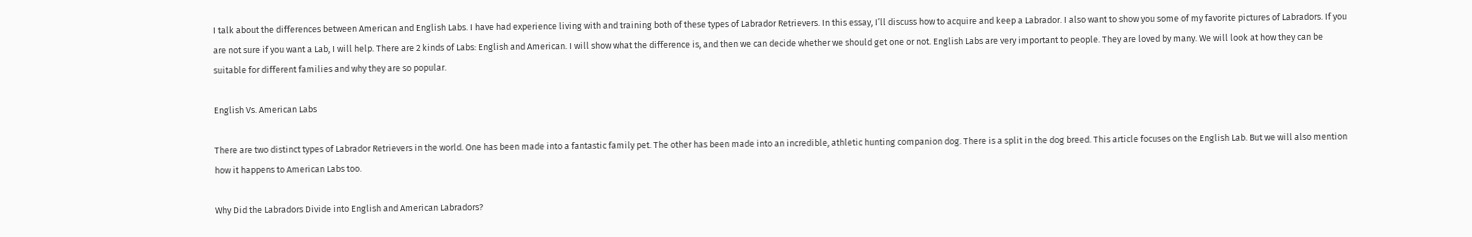I talk about the differences between American and English Labs. I have had experience living with and training both of these types of Labrador Retrievers. In this essay, I’ll discuss how to acquire and keep a Labrador. I also want to show you some of my favorite pictures of Labradors. If you are not sure if you want a Lab, I will help. There are 2 kinds of Labs: English and American. I will show what the difference is, and then we can decide whether we should get one or not. English Labs are very important to people. They are loved by many. We will look at how they can be suitable for different families and why they are so popular.

English Vs. American Labs

There are two distinct types of Labrador Retrievers in the world. One has been made into a fantastic family pet. The other has been made into an incredible, athletic hunting companion dog. There is a split in the dog breed. This article focuses on the English Lab. But we will also mention how it happens to American Labs too.

Why Did the Labradors Divide into English and American Labradors?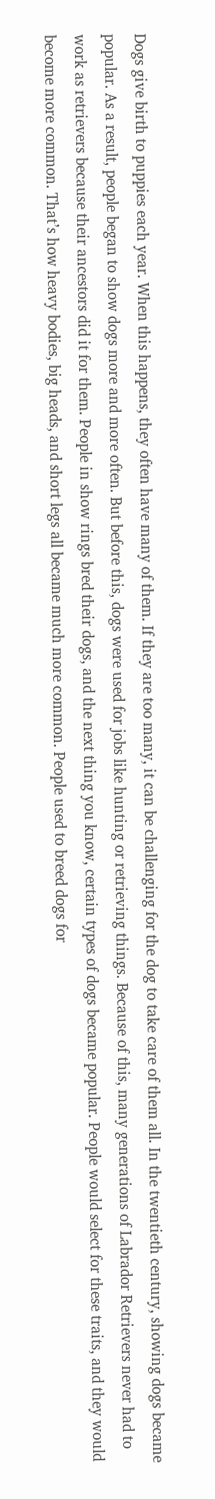Dogs give birth to puppies each year. When this happens, they often have many of them. If they are too many, it can be challenging for the dog to take care of them all. In the twentieth century, showing dogs became popular. As a result, people began to show dogs more and more often. But before this, dogs were used for jobs like hunting or retrieving things. Because of this, many generations of Labrador Retrievers never had to work as retrievers because their ancestors did it for them. People in show rings bred their dogs, and the next thing you know, certain types of dogs became popular. People would select for these traits, and they would become more common. That’s how heavy bodies, big heads, and short legs all became much more common. People used to breed dogs for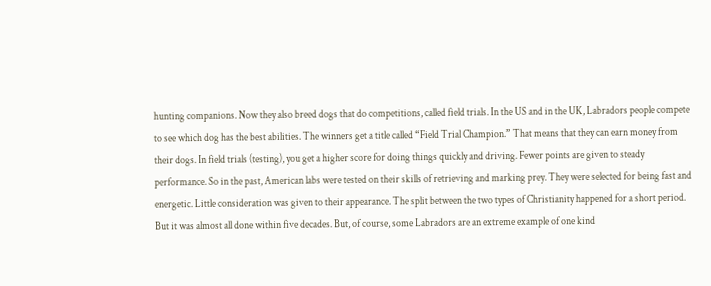hunting companions. Now they also breed dogs that do competitions, called field trials. In the US and in the UK, Labradors people compete to see which dog has the best abilities. The winners get a title called “Field Trial Champion.” That means that they can earn money from their dogs. In field trials (testing), you get a higher score for doing things quickly and driving. Fewer points are given to steady performance. So in the past, American labs were tested on their skills of retrieving and marking prey. They were selected for being fast and energetic. Little consideration was given to their appearance. The split between the two types of Christianity happened for a short period. But it was almost all done within five decades. But, of course, some Labradors are an extreme example of one kind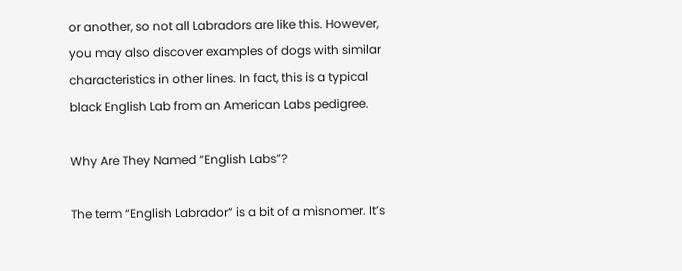or another, so not all Labradors are like this. However, you may also discover examples of dogs with similar characteristics in other lines. In fact, this is a typical black English Lab from an American Labs pedigree.

Why Are They Named “English Labs”?

The term “English Labrador” is a bit of a misnomer. It’s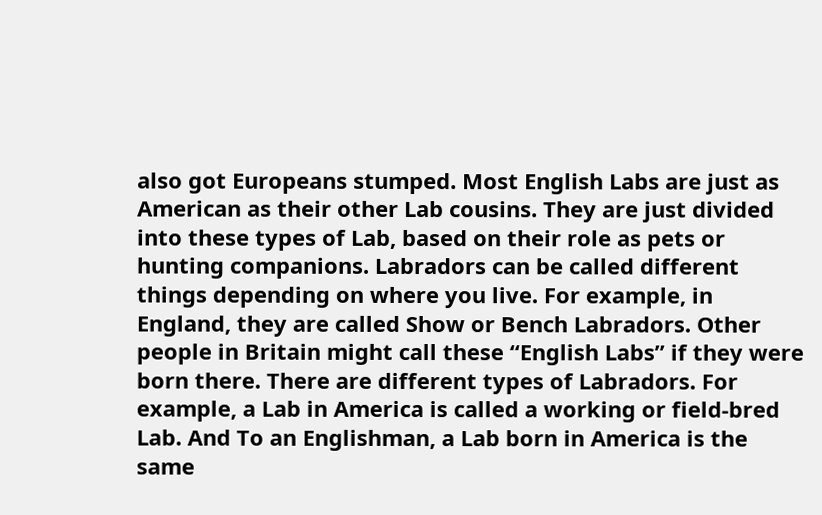also got Europeans stumped. Most English Labs are just as American as their other Lab cousins. They are just divided into these types of Lab, based on their role as pets or hunting companions. Labradors can be called different things depending on where you live. For example, in England, they are called Show or Bench Labradors. Other people in Britain might call these “English Labs” if they were born there. There are different types of Labradors. For example, a Lab in America is called a working or field-bred Lab. And To an Englishman, a Lab born in America is the same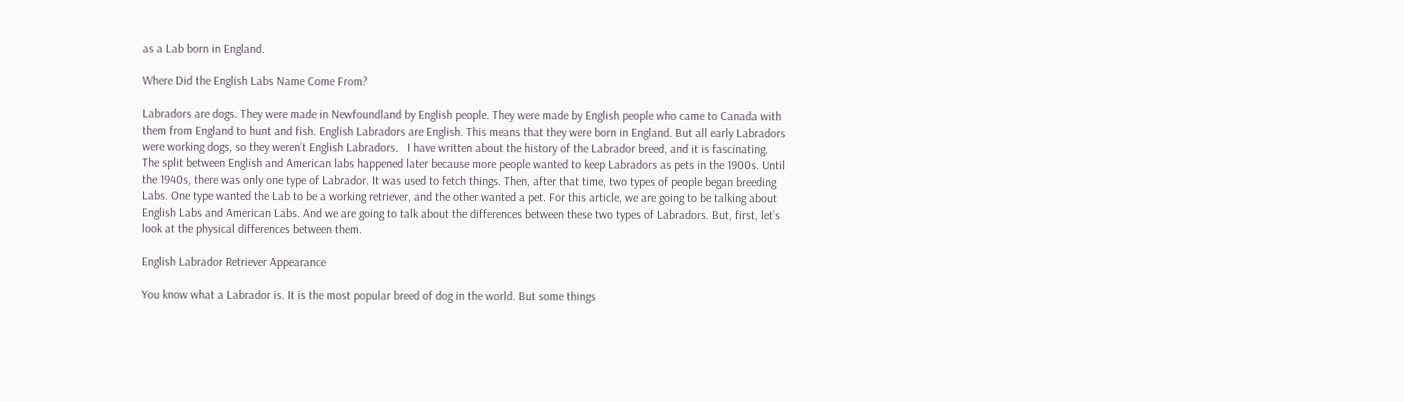as a Lab born in England.

Where Did the English Labs Name Come From?

Labradors are dogs. They were made in Newfoundland by English people. They were made by English people who came to Canada with them from England to hunt and fish. English Labradors are English. This means that they were born in England. But all early Labradors were working dogs, so they weren’t English Labradors.   I have written about the history of the Labrador breed, and it is fascinating. The split between English and American labs happened later because more people wanted to keep Labradors as pets in the 1900s. Until the 1940s, there was only one type of Labrador. It was used to fetch things. Then, after that time, two types of people began breeding Labs. One type wanted the Lab to be a working retriever, and the other wanted a pet. For this article, we are going to be talking about English Labs and American Labs. And we are going to talk about the differences between these two types of Labradors. But, first, let’s look at the physical differences between them.

English Labrador Retriever Appearance

You know what a Labrador is. It is the most popular breed of dog in the world. But some things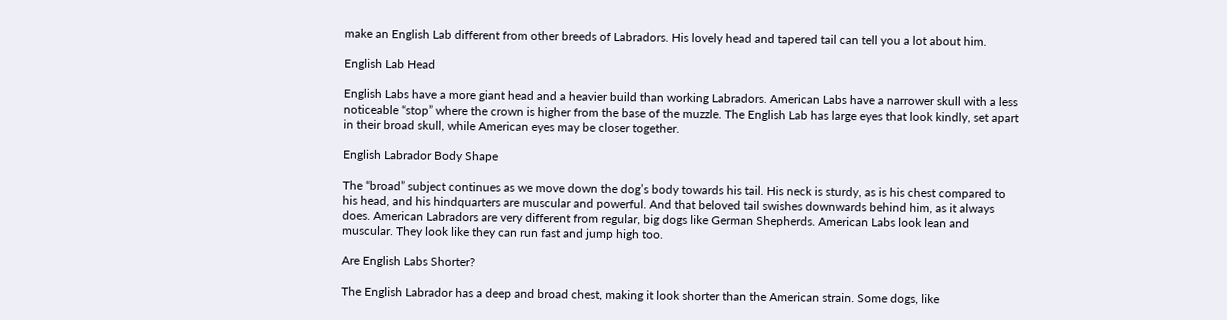make an English Lab different from other breeds of Labradors. His lovely head and tapered tail can tell you a lot about him.

English Lab Head

English Labs have a more giant head and a heavier build than working Labradors. American Labs have a narrower skull with a less noticeable “stop” where the crown is higher from the base of the muzzle. The English Lab has large eyes that look kindly, set apart in their broad skull, while American eyes may be closer together.

English Labrador Body Shape

The “broad” subject continues as we move down the dog’s body towards his tail. His neck is sturdy, as is his chest compared to his head, and his hindquarters are muscular and powerful. And that beloved tail swishes downwards behind him, as it always does. American Labradors are very different from regular, big dogs like German Shepherds. American Labs look lean and muscular. They look like they can run fast and jump high too.

Are English Labs Shorter?

The English Labrador has a deep and broad chest, making it look shorter than the American strain. Some dogs, like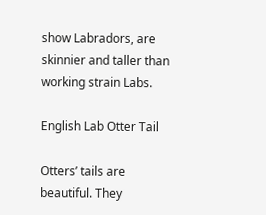show Labradors, are skinnier and taller than working strain Labs.

English Lab Otter Tail

Otters’ tails are beautiful. They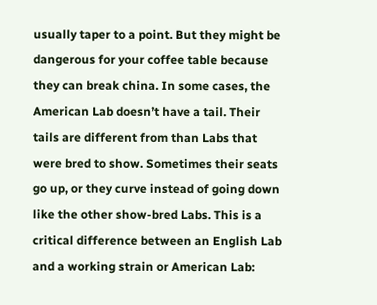usually taper to a point. But they might be dangerous for your coffee table because they can break china. In some cases, the American Lab doesn’t have a tail. Their tails are different from than Labs that were bred to show. Sometimes their seats go up, or they curve instead of going down like the other show-bred Labs. This is a critical difference between an English Lab and a working strain or American Lab: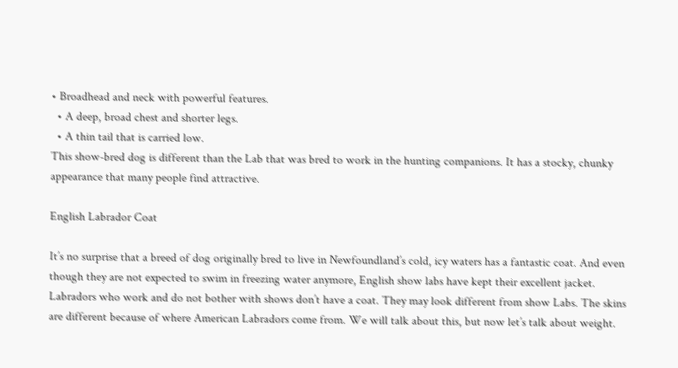• Broadhead and neck with powerful features.
  • A deep, broad chest and shorter legs.
  • A thin tail that is carried low.
This show-bred dog is different than the Lab that was bred to work in the hunting companions. It has a stocky, chunky appearance that many people find attractive.

English Labrador Coat

It’s no surprise that a breed of dog originally bred to live in Newfoundland’s cold, icy waters has a fantastic coat. And even though they are not expected to swim in freezing water anymore, English show labs have kept their excellent jacket. Labradors who work and do not bother with shows don’t have a coat. They may look different from show Labs. The skins are different because of where American Labradors come from. We will talk about this, but now let’s talk about weight.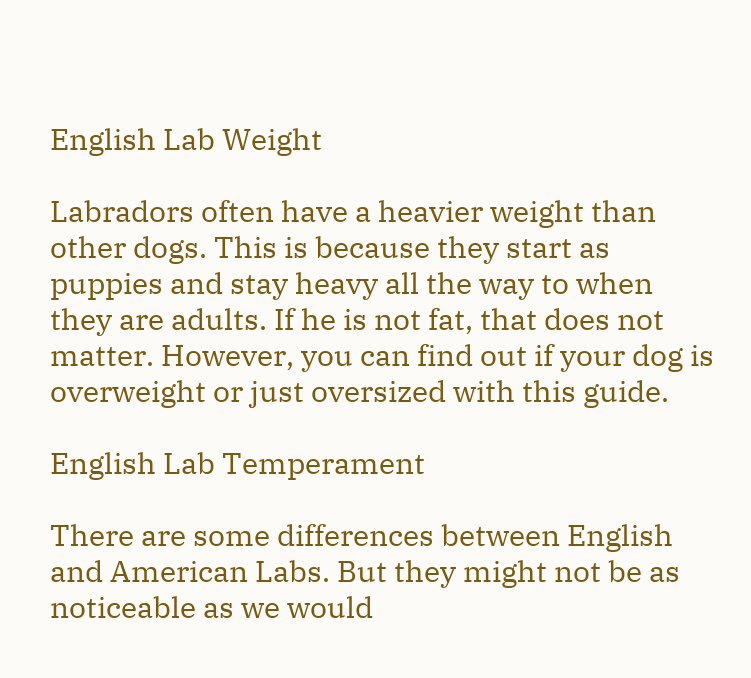English Lab Weight

Labradors often have a heavier weight than other dogs. This is because they start as puppies and stay heavy all the way to when they are adults. If he is not fat, that does not matter. However, you can find out if your dog is overweight or just oversized with this guide.

English Lab Temperament

There are some differences between English and American Labs. But they might not be as noticeable as we would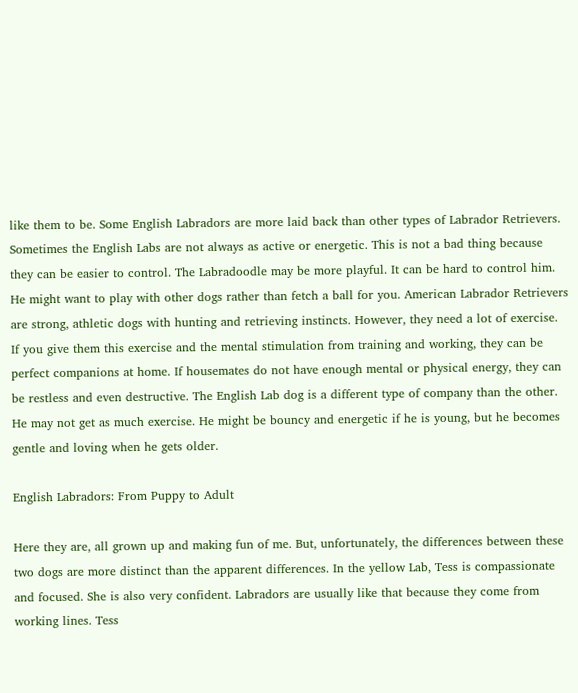like them to be. Some English Labradors are more laid back than other types of Labrador Retrievers. Sometimes the English Labs are not always as active or energetic. This is not a bad thing because they can be easier to control. The Labradoodle may be more playful. It can be hard to control him. He might want to play with other dogs rather than fetch a ball for you. American Labrador Retrievers are strong, athletic dogs with hunting and retrieving instincts. However, they need a lot of exercise. If you give them this exercise and the mental stimulation from training and working, they can be perfect companions at home. If housemates do not have enough mental or physical energy, they can be restless and even destructive. The English Lab dog is a different type of company than the other. He may not get as much exercise. He might be bouncy and energetic if he is young, but he becomes gentle and loving when he gets older.

English Labradors: From Puppy to Adult

Here they are, all grown up and making fun of me. But, unfortunately, the differences between these two dogs are more distinct than the apparent differences. In the yellow Lab, Tess is compassionate and focused. She is also very confident. Labradors are usually like that because they come from working lines. Tess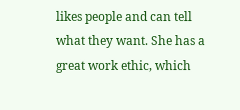likes people and can tell what they want. She has a great work ethic, which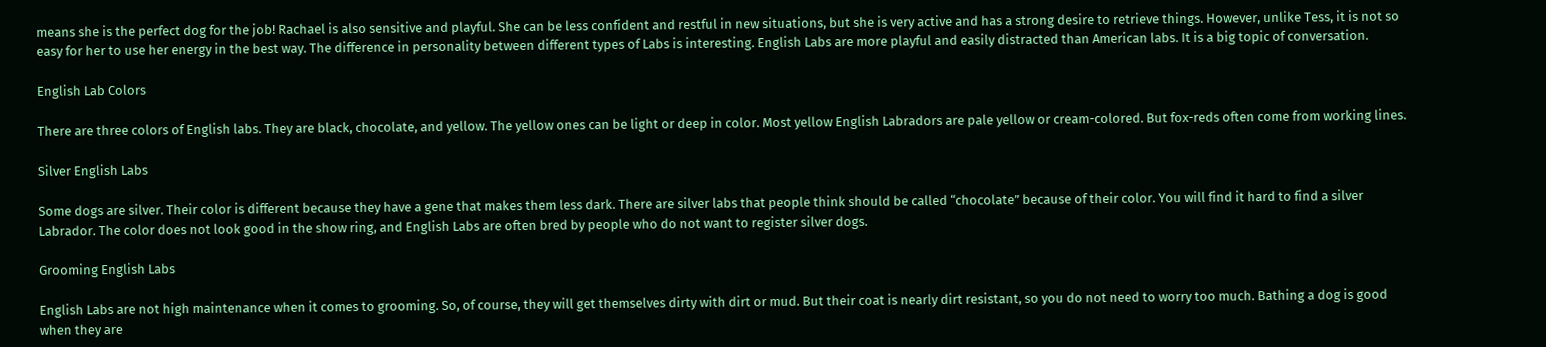means she is the perfect dog for the job! Rachael is also sensitive and playful. She can be less confident and restful in new situations, but she is very active and has a strong desire to retrieve things. However, unlike Tess, it is not so easy for her to use her energy in the best way. The difference in personality between different types of Labs is interesting. English Labs are more playful and easily distracted than American labs. It is a big topic of conversation.

English Lab Colors

There are three colors of English labs. They are black, chocolate, and yellow. The yellow ones can be light or deep in color. Most yellow English Labradors are pale yellow or cream-colored. But fox-reds often come from working lines.

Silver English Labs

Some dogs are silver. Their color is different because they have a gene that makes them less dark. There are silver labs that people think should be called “chocolate” because of their color. You will find it hard to find a silver Labrador. The color does not look good in the show ring, and English Labs are often bred by people who do not want to register silver dogs.

Grooming English Labs

English Labs are not high maintenance when it comes to grooming. So, of course, they will get themselves dirty with dirt or mud. But their coat is nearly dirt resistant, so you do not need to worry too much. Bathing a dog is good when they are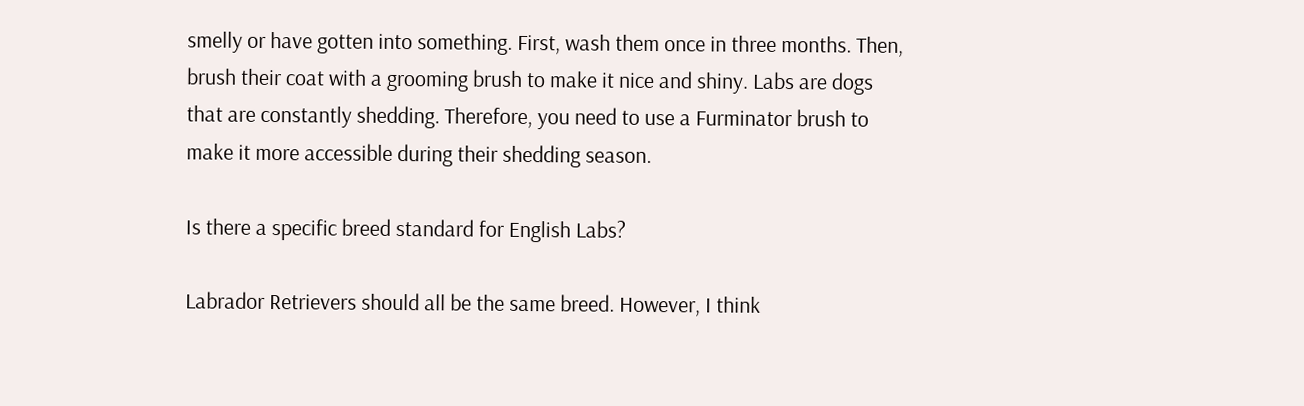smelly or have gotten into something. First, wash them once in three months. Then, brush their coat with a grooming brush to make it nice and shiny. Labs are dogs that are constantly shedding. Therefore, you need to use a Furminator brush to make it more accessible during their shedding season.

Is there a specific breed standard for English Labs?

Labrador Retrievers should all be the same breed. However, I think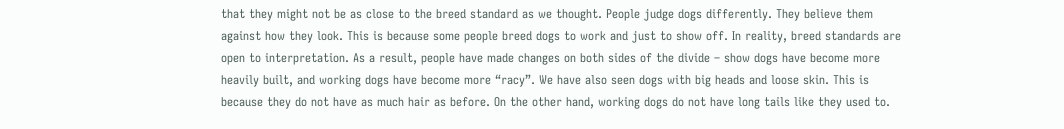that they might not be as close to the breed standard as we thought. People judge dogs differently. They believe them against how they look. This is because some people breed dogs to work and just to show off. In reality, breed standards are open to interpretation. As a result, people have made changes on both sides of the divide – show dogs have become more heavily built, and working dogs have become more “racy”. We have also seen dogs with big heads and loose skin. This is because they do not have as much hair as before. On the other hand, working dogs do not have long tails like they used to.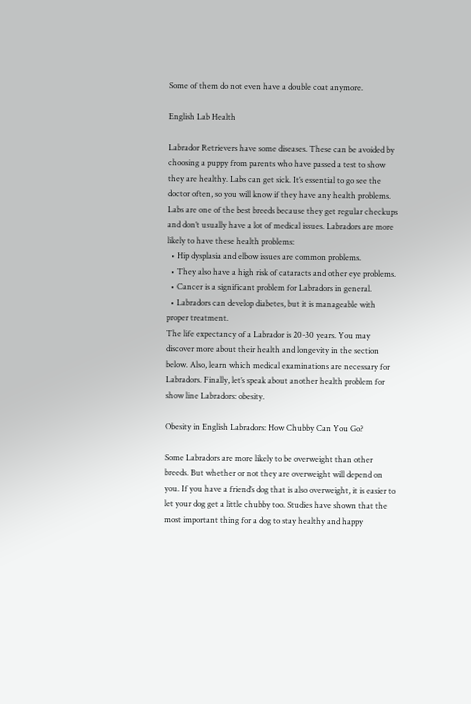Some of them do not even have a double coat anymore.

English Lab Health

Labrador Retrievers have some diseases. These can be avoided by choosing a puppy from parents who have passed a test to show they are healthy. Labs can get sick. It’s essential to go see the doctor often, so you will know if they have any health problems. Labs are one of the best breeds because they get regular checkups and don’t usually have a lot of medical issues. Labradors are more likely to have these health problems:
  • Hip dysplasia and elbow issues are common problems.
  • They also have a high risk of cataracts and other eye problems.
  • Cancer is a significant problem for Labradors in general.
  • Labradors can develop diabetes, but it is manageable with proper treatment.
The life expectancy of a Labrador is 20-30 years. You may discover more about their health and longevity in the section below. Also, learn which medical examinations are necessary for Labradors. Finally, let’s speak about another health problem for show line Labradors: obesity.

Obesity in English Labradors: How Chubby Can You Go?

Some Labradors are more likely to be overweight than other breeds. But whether or not they are overweight will depend on you. If you have a friend’s dog that is also overweight, it is easier to let your dog get a little chubby too. Studies have shown that the most important thing for a dog to stay healthy and happy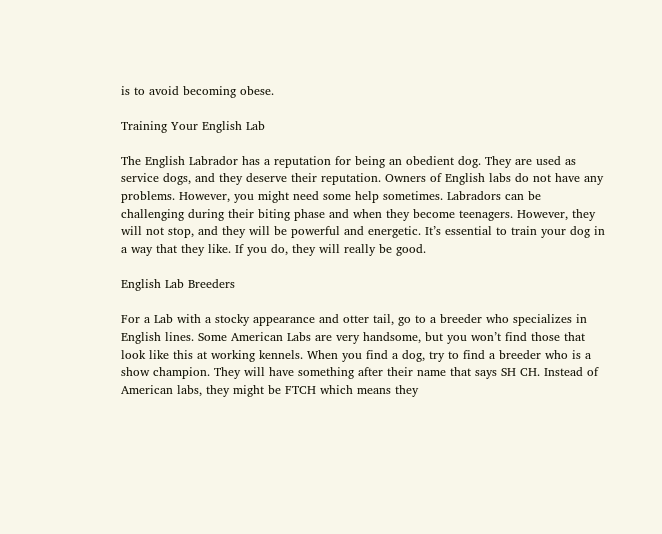is to avoid becoming obese.

Training Your English Lab

The English Labrador has a reputation for being an obedient dog. They are used as service dogs, and they deserve their reputation. Owners of English labs do not have any problems. However, you might need some help sometimes. Labradors can be challenging during their biting phase and when they become teenagers. However, they will not stop, and they will be powerful and energetic. It’s essential to train your dog in a way that they like. If you do, they will really be good.

English Lab Breeders

For a Lab with a stocky appearance and otter tail, go to a breeder who specializes in English lines. Some American Labs are very handsome, but you won’t find those that look like this at working kennels. When you find a dog, try to find a breeder who is a show champion. They will have something after their name that says SH CH. Instead of American labs, they might be FTCH which means they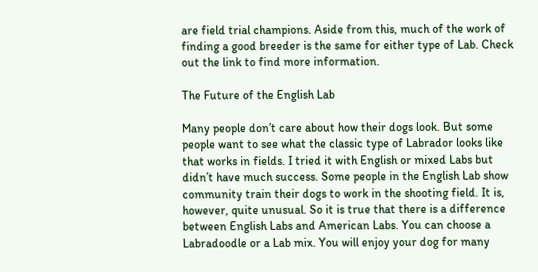are field trial champions. Aside from this, much of the work of finding a good breeder is the same for either type of Lab. Check out the link to find more information.

The Future of the English Lab

Many people don’t care about how their dogs look. But some people want to see what the classic type of Labrador looks like that works in fields. I tried it with English or mixed Labs but didn’t have much success. Some people in the English Lab show community train their dogs to work in the shooting field. It is, however, quite unusual. So it is true that there is a difference between English Labs and American Labs. You can choose a Labradoodle or a Lab mix. You will enjoy your dog for many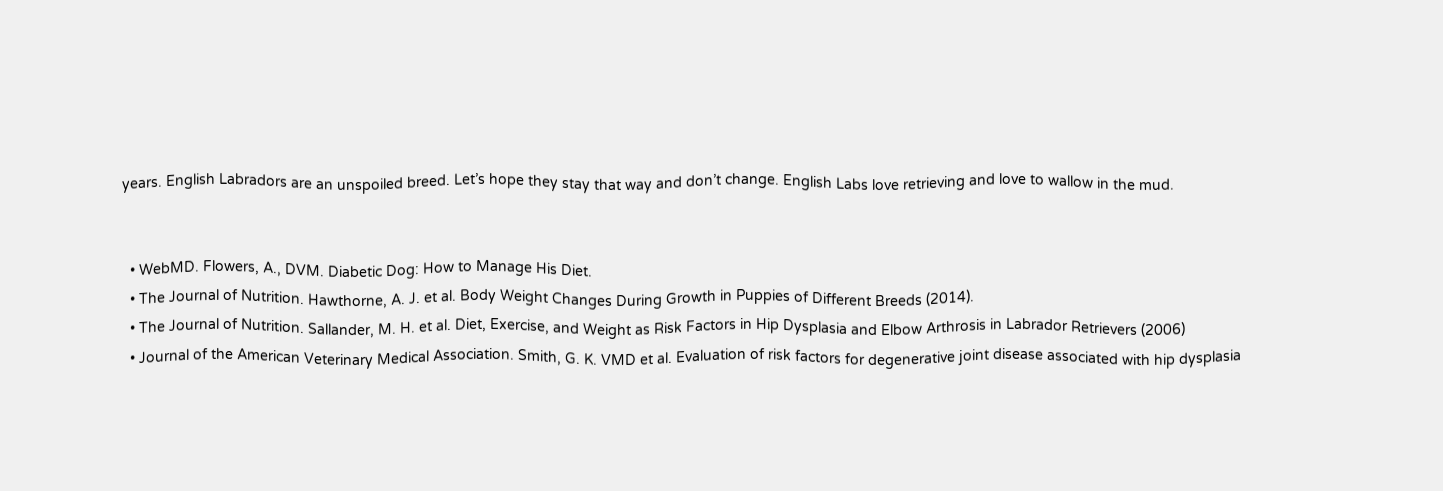years. English Labradors are an unspoiled breed. Let’s hope they stay that way and don’t change. English Labs love retrieving and love to wallow in the mud.


  • WebMD. Flowers, A., DVM. Diabetic Dog: How to Manage His Diet.
  • The Journal of Nutrition. Hawthorne, A. J. et al. Body Weight Changes During Growth in Puppies of Different Breeds (2014).
  • The Journal of Nutrition. Sallander, M. H. et al. Diet, Exercise, and Weight as Risk Factors in Hip Dysplasia and Elbow Arthrosis in Labrador Retrievers (2006)
  • Journal of the American Veterinary Medical Association. Smith, G. K. VMD et al. Evaluation of risk factors for degenerative joint disease associated with hip dysplasia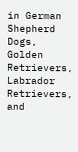in German Shepherd Dogs, Golden Retrievers, Labrador Retrievers, and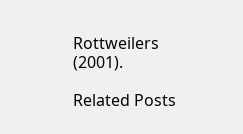Rottweilers (2001).

Related Posts